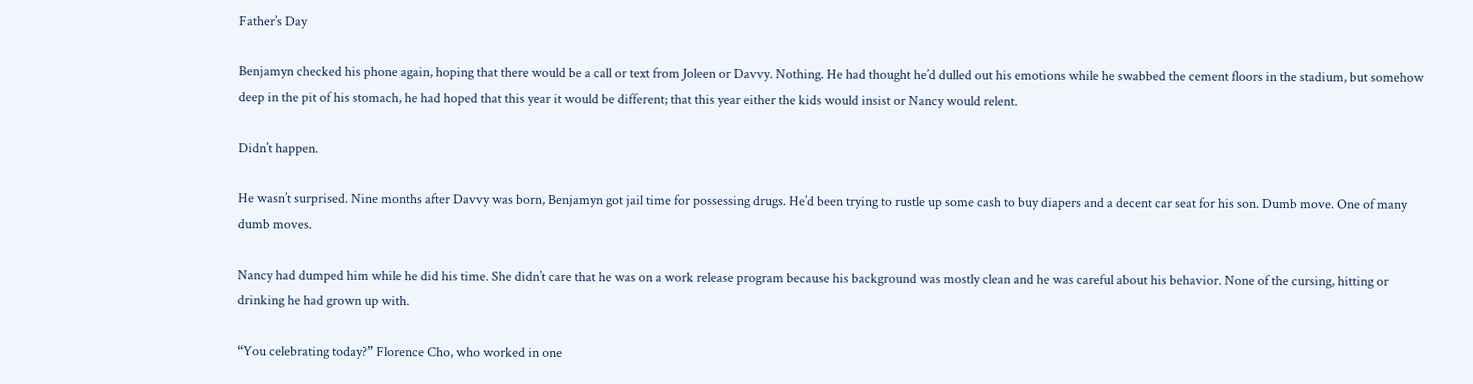Father’s Day

Benjamyn checked his phone again, hoping that there would be a call or text from Joleen or Davvy. Nothing. He had thought he’d dulled out his emotions while he swabbed the cement floors in the stadium, but somehow deep in the pit of his stomach, he had hoped that this year it would be different; that this year either the kids would insist or Nancy would relent.

Didn’t happen.

He wasn’t surprised. Nine months after Davvy was born, Benjamyn got jail time for possessing drugs. He’d been trying to rustle up some cash to buy diapers and a decent car seat for his son. Dumb move. One of many dumb moves.

Nancy had dumped him while he did his time. She didn’t care that he was on a work release program because his background was mostly clean and he was careful about his behavior. None of the cursing, hitting or drinking he had grown up with.

“You celebrating today?” Florence Cho, who worked in one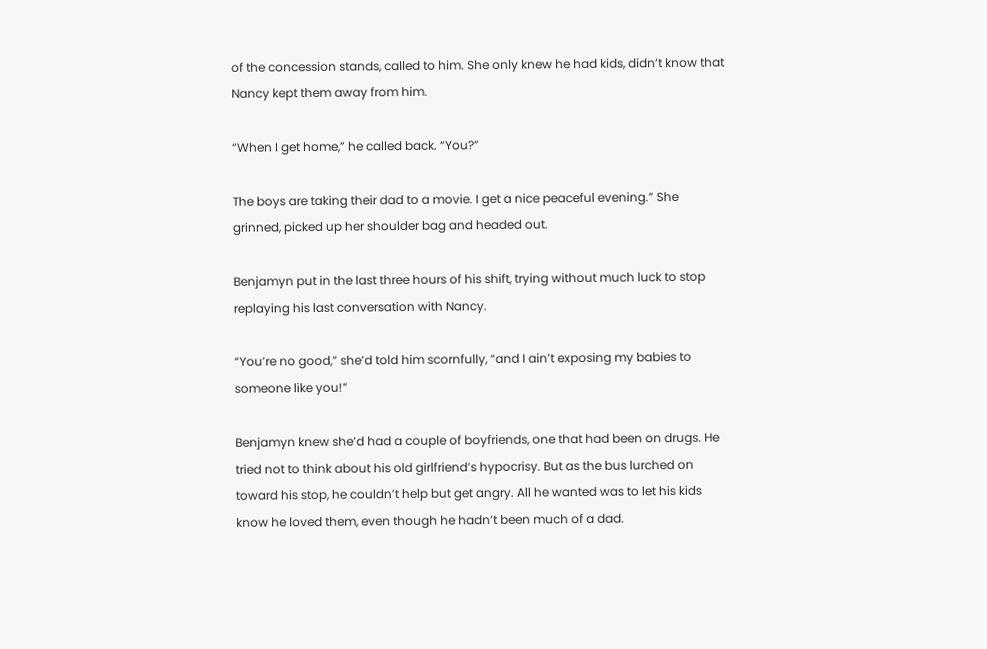of the concession stands, called to him. She only knew he had kids, didn’t know that Nancy kept them away from him.

“When I get home,” he called back. “You?”

The boys are taking their dad to a movie. I get a nice peaceful evening.” She grinned, picked up her shoulder bag and headed out.

Benjamyn put in the last three hours of his shift, trying without much luck to stop replaying his last conversation with Nancy.

“You’re no good,” she’d told him scornfully, “and I ain’t exposing my babies to someone like you!”

Benjamyn knew she’d had a couple of boyfriends, one that had been on drugs. He tried not to think about his old girlfriend’s hypocrisy. But as the bus lurched on toward his stop, he couldn’t help but get angry. All he wanted was to let his kids know he loved them, even though he hadn’t been much of a dad.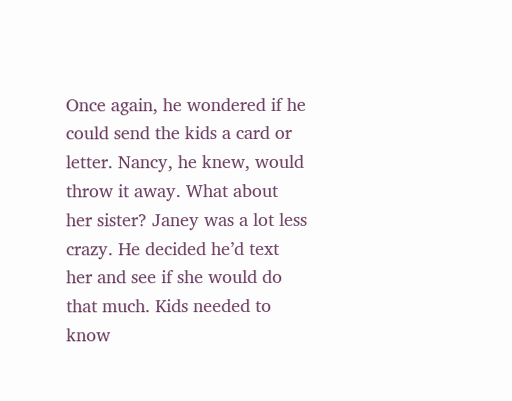Once again, he wondered if he could send the kids a card or letter. Nancy, he knew, would throw it away. What about her sister? Janey was a lot less crazy. He decided he’d text her and see if she would do that much. Kids needed to know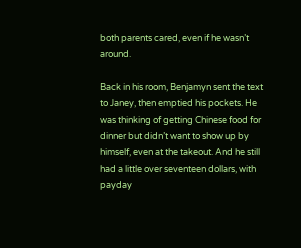both parents cared, even if he wasn’t around.

Back in his room, Benjamyn sent the text to Janey, then emptied his pockets. He was thinking of getting Chinese food for dinner but didn’t want to show up by himself, even at the takeout. And he still had a little over seventeen dollars, with payday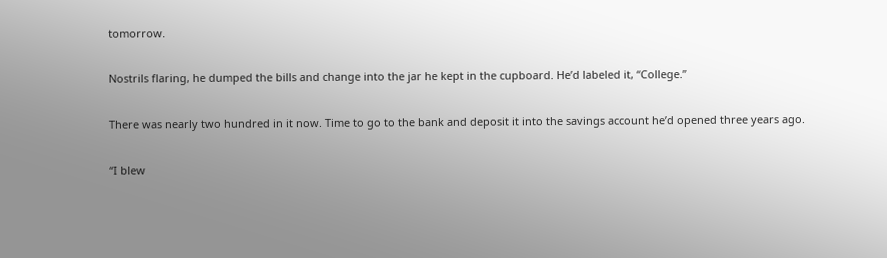tomorrow.

Nostrils flaring, he dumped the bills and change into the jar he kept in the cupboard. He’d labeled it, “College.”

There was nearly two hundred in it now. Time to go to the bank and deposit it into the savings account he’d opened three years ago.

“I blew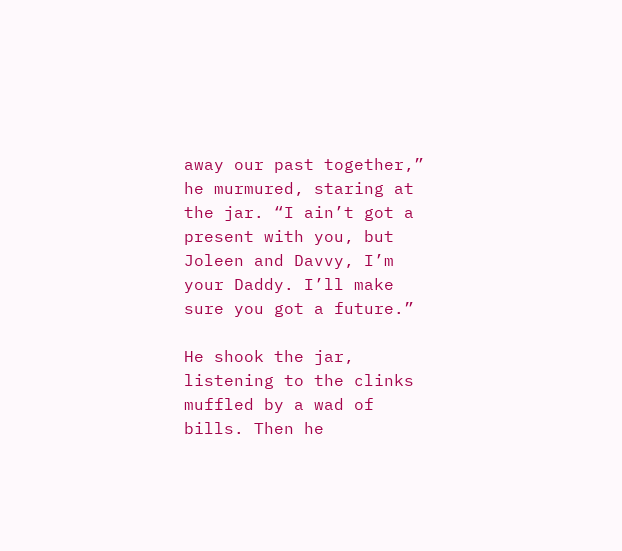away our past together,” he murmured, staring at the jar. “I ain’t got a present with you, but Joleen and Davvy, I’m your Daddy. I’ll make sure you got a future.”

He shook the jar, listening to the clinks muffled by a wad of bills. Then he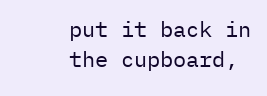put it back in the cupboard,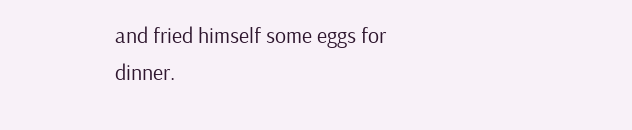and fried himself some eggs for dinner.